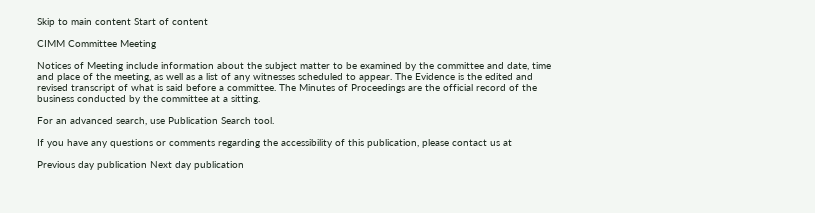Skip to main content Start of content

CIMM Committee Meeting

Notices of Meeting include information about the subject matter to be examined by the committee and date, time and place of the meeting, as well as a list of any witnesses scheduled to appear. The Evidence is the edited and revised transcript of what is said before a committee. The Minutes of Proceedings are the official record of the business conducted by the committee at a sitting.

For an advanced search, use Publication Search tool.

If you have any questions or comments regarding the accessibility of this publication, please contact us at

Previous day publication Next day publication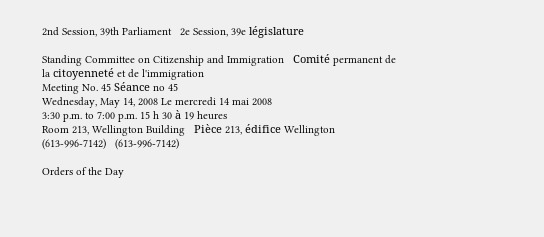2nd Session, 39th Parliament   2e Session, 39e législature

Standing Committee on Citizenship and Immigration   Comité permanent de la citoyenneté et de l'immigration
Meeting No. 45 Séance no 45
Wednesday, May 14, 2008 Le mercredi 14 mai 2008
3:30 p.m. to 7:00 p.m. 15 h 30 à 19 heures
Room 213, Wellington Building   Pièce 213, édifice Wellington
(613-996-7142)   (613-996-7142)

Orders of the Day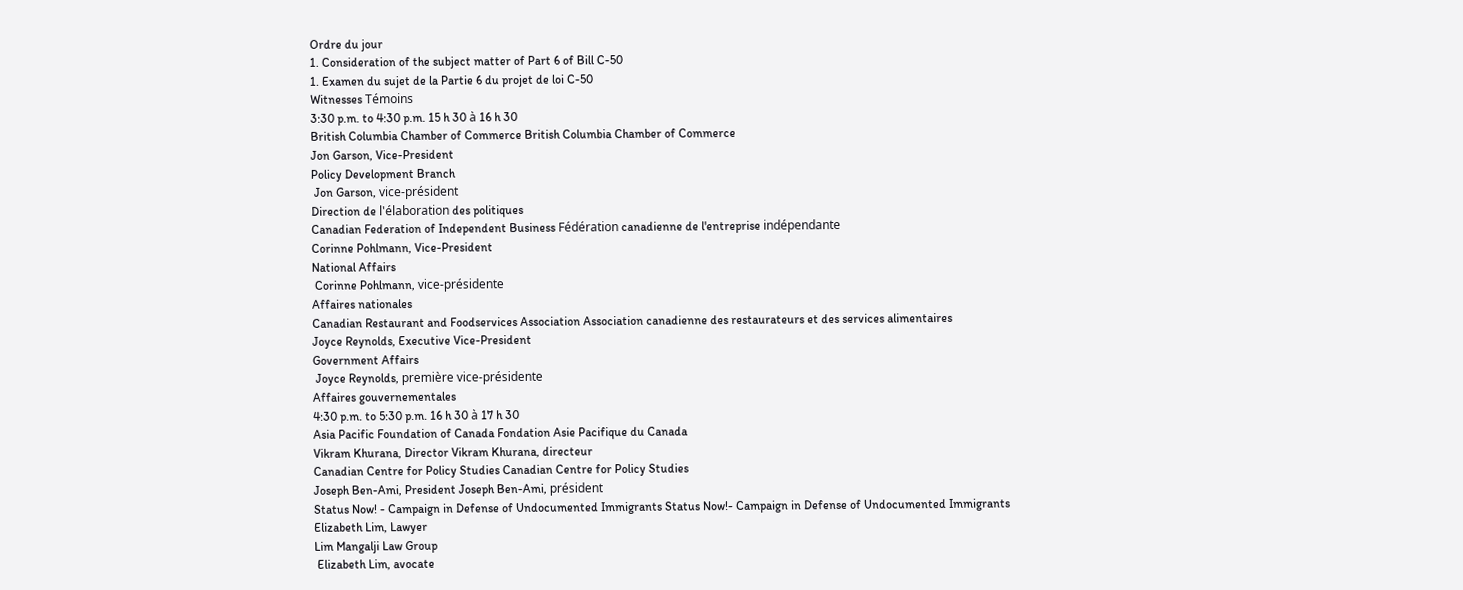Ordre du jour
1. Consideration of the subject matter of Part 6 of Bill C-50
1. Examen du sujet de la Partie 6 du projet de loi C-50
Witnesses Témoins
3:30 p.m. to 4:30 p.m. 15 h 30 à 16 h 30
British Columbia Chamber of Commerce British Columbia Chamber of Commerce
Jon Garson, Vice-President
Policy Development Branch
 Jon Garson, vice-président
Direction de l'élaboration des politiques
Canadian Federation of Independent Business Fédération canadienne de l'entreprise indépendante
Corinne Pohlmann, Vice-President
National Affairs
 Corinne Pohlmann, vice-présidente
Affaires nationales
Canadian Restaurant and Foodservices Association Association canadienne des restaurateurs et des services alimentaires
Joyce Reynolds, Executive Vice-President
Government Affairs
 Joyce Reynolds, première vice-présidente
Affaires gouvernementales
4:30 p.m. to 5:30 p.m. 16 h 30 à 17 h 30
Asia Pacific Foundation of Canada Fondation Asie Pacifique du Canada
Vikram Khurana, Director Vikram Khurana, directeur
Canadian Centre for Policy Studies Canadian Centre for Policy Studies
Joseph Ben-Ami, President Joseph Ben-Ami, président
Status Now! - Campaign in Defense of Undocumented Immigrants Status Now!- Campaign in Defense of Undocumented Immigrants
Elizabeth Lim, Lawyer
Lim Mangalji Law Group
 Elizabeth Lim, avocate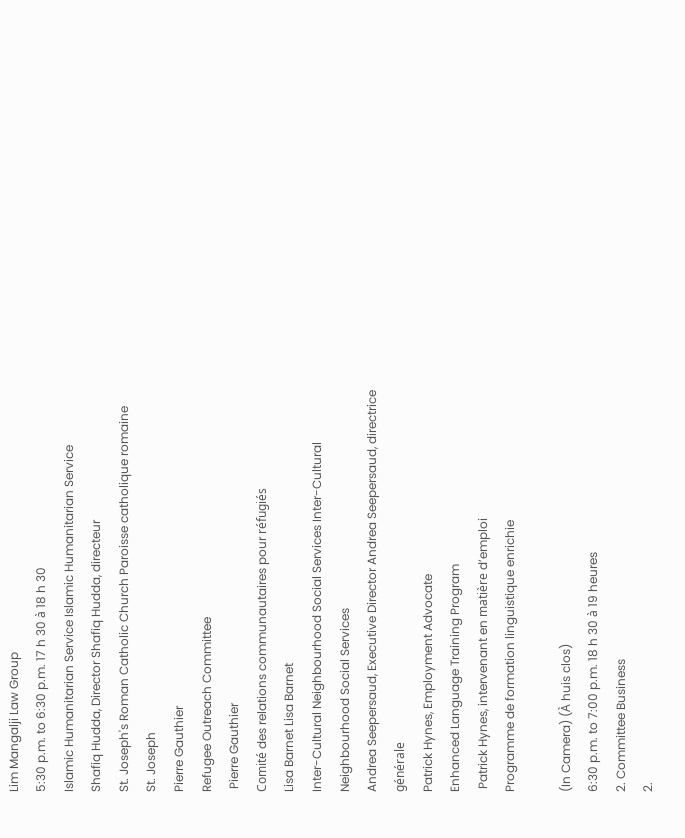Lim Mangalji Law Group
5:30 p.m. to 6:30 p.m. 17 h 30 à 18 h 30
Islamic Humanitarian Service Islamic Humanitarian Service
Shafiq Hudda, Director Shafiq Hudda, directeur
St. Joseph's Roman Catholic Church Paroisse catholique romaine St. Joseph
Pierre Gauthier
Refugee Outreach Committee
 Pierre Gauthier
Comité des relations communautaires pour réfugiés
Lisa Barnet Lisa Barnet
Inter-Cultural Neighbourhood Social Services Inter-Cultural Neighbourhood Social Services
Andrea Seepersaud, Executive Director Andrea Seepersaud, directrice générale
Patrick Hynes, Employment Advocate
Enhanced Language Training Program
 Patrick Hynes, intervenant en matière d’emploi
Programme de formation linguistique enrichie

(In Camera) (À huis clos)
6:30 p.m. to 7:00 p.m. 18 h 30 à 19 heures
2. Committee Business
2.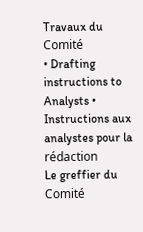Travaux du Comité
• Drafting instructions to Analysts • Instructions aux analystes pour la rédaction
Le greffier du Comité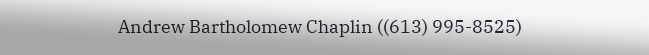Andrew Bartholomew Chaplin ((613) 995-8525)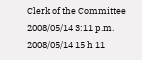Clerk of the Committee
2008/05/14 3:11 p.m.   2008/05/14 15 h 11